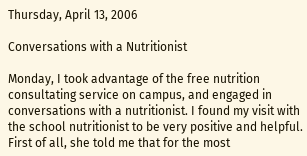Thursday, April 13, 2006

Conversations with a Nutritionist

Monday, I took advantage of the free nutrition consultating service on campus, and engaged in conversations with a nutritionist. I found my visit with the school nutritionist to be very positive and helpful. First of all, she told me that for the most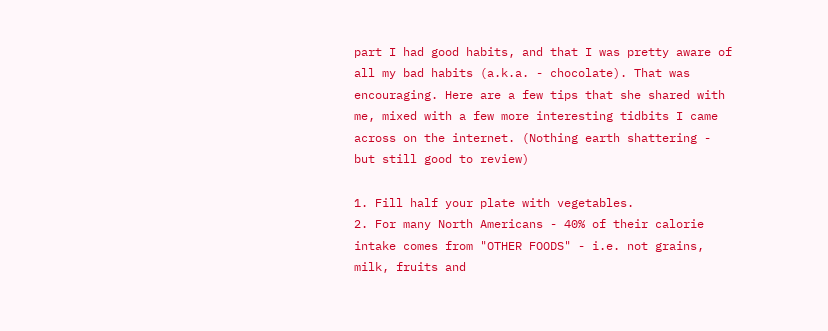part I had good habits, and that I was pretty aware of all my bad habits (a.k.a. - chocolate). That was encouraging. Here are a few tips that she shared with me, mixed with a few more interesting tidbits I came across on the internet. (Nothing earth shattering - but still good to review)

1. Fill half your plate with vegetables.
2. For many North Americans - 40% of their calorie intake comes from "OTHER FOODS" - i.e. not grains, milk, fruits and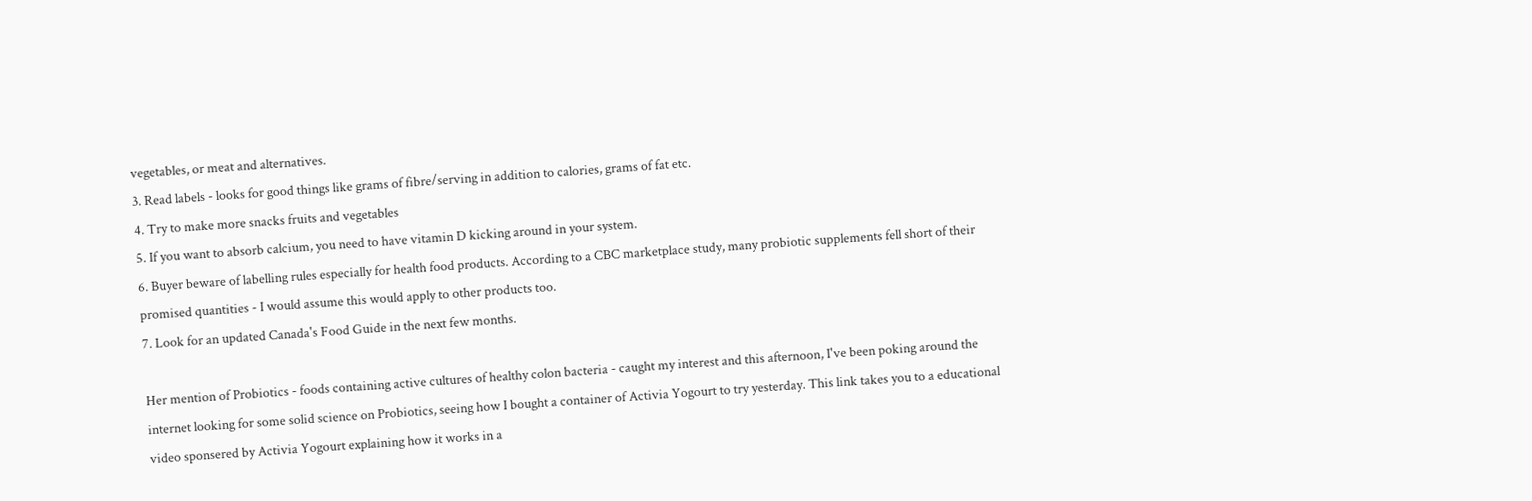vegetables, or meat and alternatives.
3. Read labels - looks for good things like grams of fibre/serving in addition to calories, grams of fat etc.
4. Try to make more snacks fruits and vegetables
5. If you want to absorb calcium, you need to have vitamin D kicking around in your system.
6. Buyer beware of labelling rules especially for health food products. According to a CBC marketplace study, many probiotic supplements fell short of their promised quantities - I would assume this would apply to other products too.
7. Look for an updated Canada's Food Guide in the next few months.

Her mention of Probiotics - foods containing active cultures of healthy colon bacteria - caught my interest and this afternoon, I've been poking around the internet looking for some solid science on Probiotics, seeing how I bought a container of Activia Yogourt to try yesterday. This link takes you to a educational video sponsered by Activia Yogourt explaining how it works in a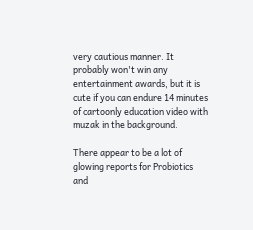very cautious manner. It probably won't win any entertainment awards, but it is cute if you can endure 14 minutes of cartoonly education video with muzak in the background.

There appear to be a lot of glowing reports for Probiotics and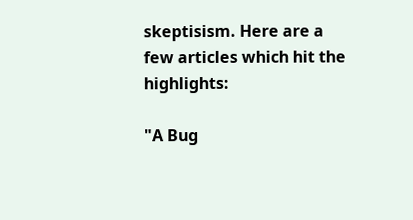skeptisism. Here are a few articles which hit the highlights:

"A Bug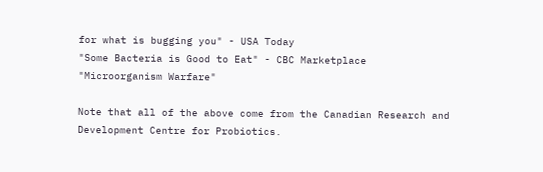for what is bugging you" - USA Today
"Some Bacteria is Good to Eat" - CBC Marketplace
"Microorganism Warfare"

Note that all of the above come from the Canadian Research and Development Centre for Probiotics.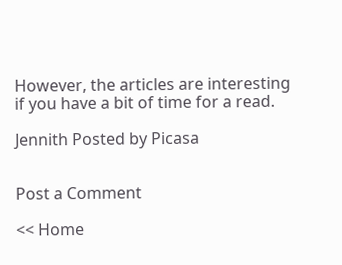However, the articles are interesting if you have a bit of time for a read.

Jennith Posted by Picasa


Post a Comment

<< Home